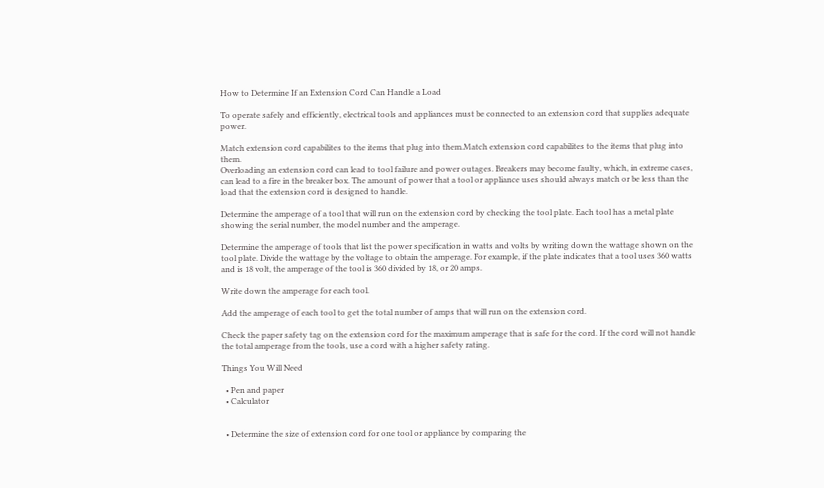How to Determine If an Extension Cord Can Handle a Load

To operate safely and efficiently, electrical tools and appliances must be connected to an extension cord that supplies adequate power.

Match extension cord capabilites to the items that plug into them.Match extension cord capabilites to the items that plug into them.
Overloading an extension cord can lead to tool failure and power outages. Breakers may become faulty, which, in extreme cases, can lead to a fire in the breaker box. The amount of power that a tool or appliance uses should always match or be less than the load that the extension cord is designed to handle.

Determine the amperage of a tool that will run on the extension cord by checking the tool plate. Each tool has a metal plate showing the serial number, the model number and the amperage.

Determine the amperage of tools that list the power specification in watts and volts by writing down the wattage shown on the tool plate. Divide the wattage by the voltage to obtain the amperage. For example, if the plate indicates that a tool uses 360 watts and is 18 volt, the amperage of the tool is 360 divided by 18, or 20 amps.

Write down the amperage for each tool.

Add the amperage of each tool to get the total number of amps that will run on the extension cord.

Check the paper safety tag on the extension cord for the maximum amperage that is safe for the cord. If the cord will not handle the total amperage from the tools, use a cord with a higher safety rating.

Things You Will Need

  • Pen and paper
  • Calculator


  • Determine the size of extension cord for one tool or appliance by comparing the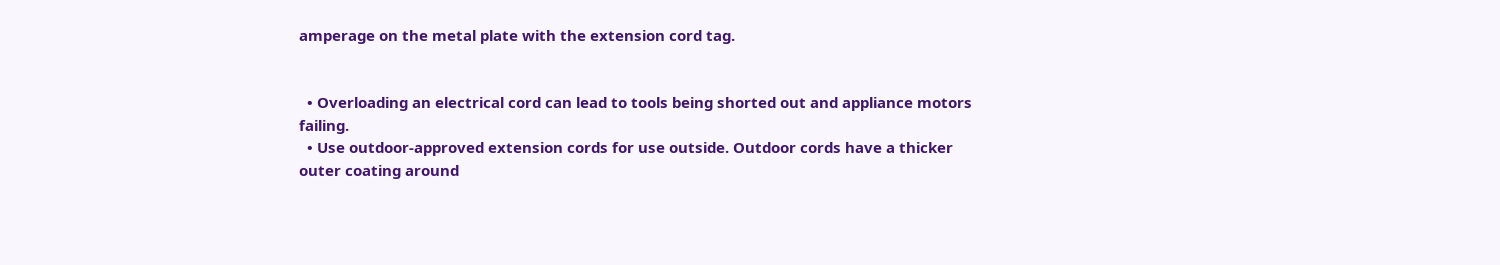amperage on the metal plate with the extension cord tag.


  • Overloading an electrical cord can lead to tools being shorted out and appliance motors failing.
  • Use outdoor-approved extension cords for use outside. Outdoor cords have a thicker outer coating around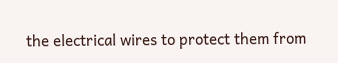the electrical wires to protect them from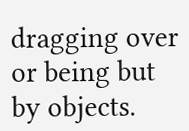dragging over or being but by objects.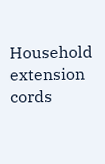Household extension cords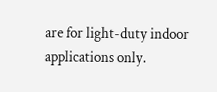are for light-duty indoor applications only.